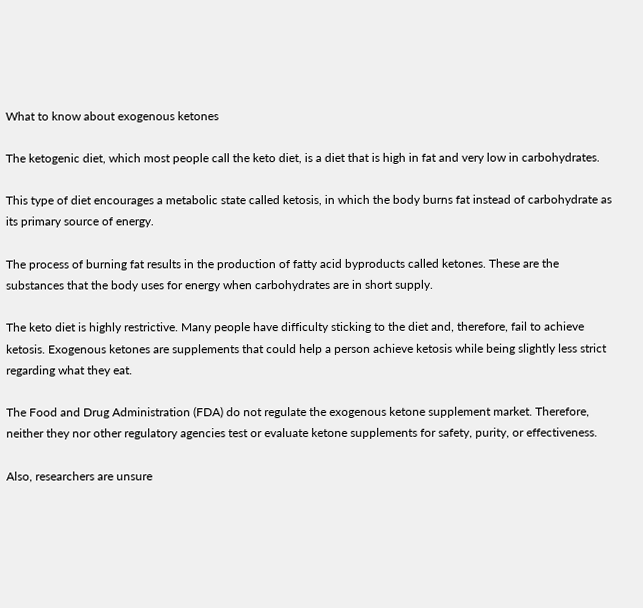What to know about exogenous ketones

The ketogenic diet, which most people call the keto diet, is a diet that is high in fat and very low in carbohydrates.

This type of diet encourages a metabolic state called ketosis, in which the body burns fat instead of carbohydrate as its primary source of energy.

The process of burning fat results in the production of fatty acid byproducts called ketones. These are the substances that the body uses for energy when carbohydrates are in short supply.

The keto diet is highly restrictive. Many people have difficulty sticking to the diet and, therefore, fail to achieve ketosis. Exogenous ketones are supplements that could help a person achieve ketosis while being slightly less strict regarding what they eat.

The Food and Drug Administration (FDA) do not regulate the exogenous ketone supplement market. Therefore, neither they nor other regulatory agencies test or evaluate ketone supplements for safety, purity, or effectiveness.

Also, researchers are unsure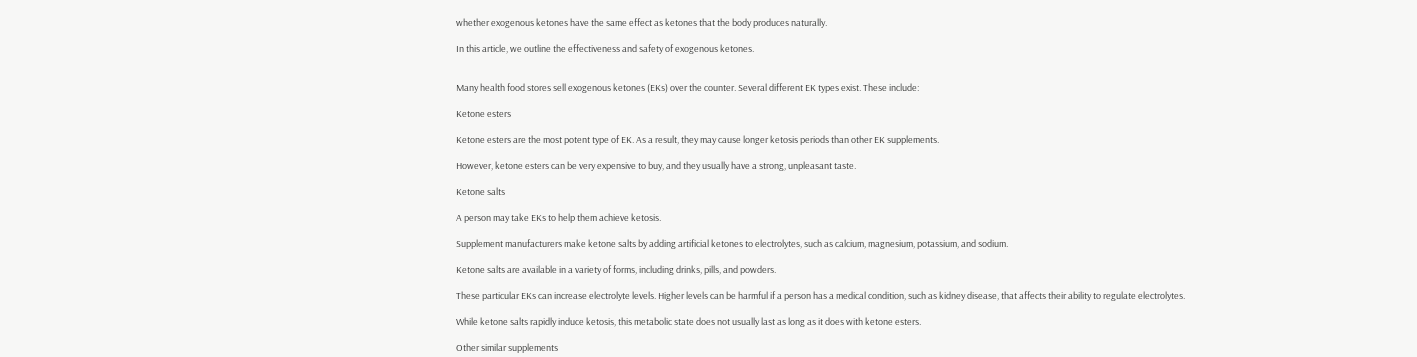whether exogenous ketones have the same effect as ketones that the body produces naturally.

In this article, we outline the effectiveness and safety of exogenous ketones.


Many health food stores sell exogenous ketones (EKs) over the counter. Several different EK types exist. These include:

Ketone esters

Ketone esters are the most potent type of EK. As a result, they may cause longer ketosis periods than other EK supplements.

However, ketone esters can be very expensive to buy, and they usually have a strong, unpleasant taste.

Ketone salts

A person may take EKs to help them achieve ketosis.

Supplement manufacturers make ketone salts by adding artificial ketones to electrolytes, such as calcium, magnesium, potassium, and sodium.

Ketone salts are available in a variety of forms, including drinks, pills, and powders.

These particular EKs can increase electrolyte levels. Higher levels can be harmful if a person has a medical condition, such as kidney disease, that affects their ability to regulate electrolytes.

While ketone salts rapidly induce ketosis, this metabolic state does not usually last as long as it does with ketone esters.

Other similar supplements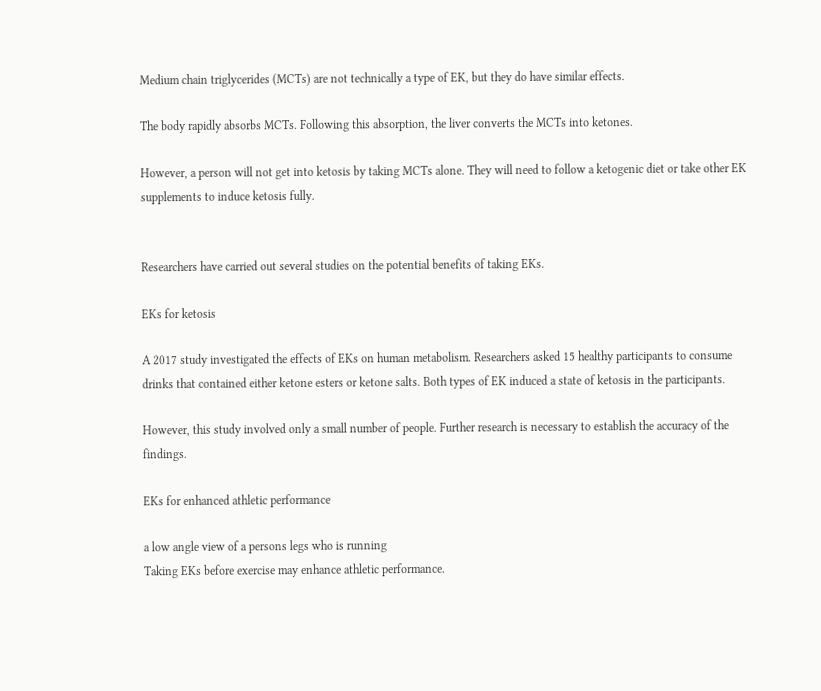Medium chain triglycerides (MCTs) are not technically a type of EK, but they do have similar effects.

The body rapidly absorbs MCTs. Following this absorption, the liver converts the MCTs into ketones.

However, a person will not get into ketosis by taking MCTs alone. They will need to follow a ketogenic diet or take other EK supplements to induce ketosis fully.


Researchers have carried out several studies on the potential benefits of taking EKs.

EKs for ketosis

A 2017 study investigated the effects of EKs on human metabolism. Researchers asked 15 healthy participants to consume drinks that contained either ketone esters or ketone salts. Both types of EK induced a state of ketosis in the participants.

However, this study involved only a small number of people. Further research is necessary to establish the accuracy of the findings.

EKs for enhanced athletic performance

a low angle view of a persons legs who is running
Taking EKs before exercise may enhance athletic performance.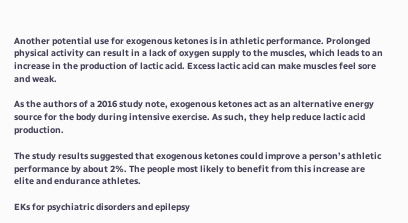Another potential use for exogenous ketones is in athletic performance. Prolonged physical activity can result in a lack of oxygen supply to the muscles, which leads to an increase in the production of lactic acid. Excess lactic acid can make muscles feel sore and weak.

As the authors of a 2016 study note, exogenous ketones act as an alternative energy source for the body during intensive exercise. As such, they help reduce lactic acid production.

The study results suggested that exogenous ketones could improve a person’s athletic performance by about 2%. The people most likely to benefit from this increase are elite and endurance athletes.

EKs for psychiatric disorders and epilepsy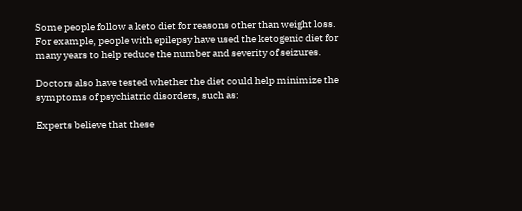Some people follow a keto diet for reasons other than weight loss. For example, people with epilepsy have used the ketogenic diet for many years to help reduce the number and severity of seizures.

Doctors also have tested whether the diet could help minimize the symptoms of psychiatric disorders, such as:

Experts believe that these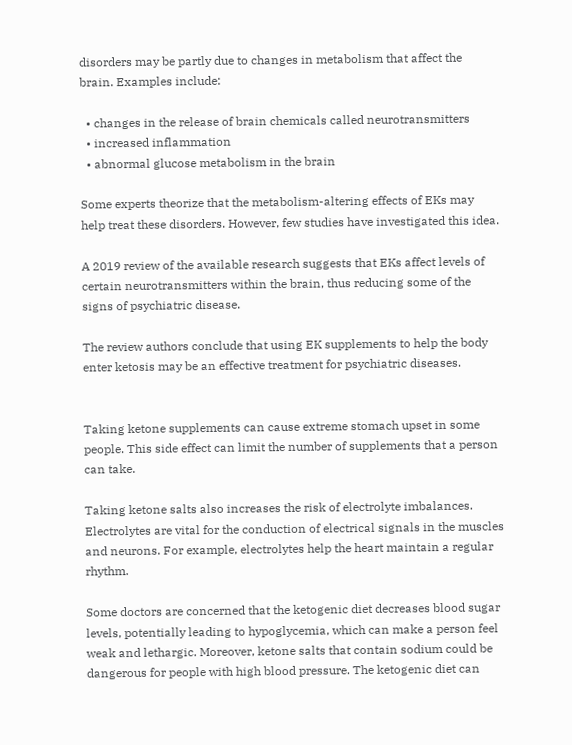disorders may be partly due to changes in metabolism that affect the brain. Examples include:

  • changes in the release of brain chemicals called neurotransmitters
  • increased inflammation
  • abnormal glucose metabolism in the brain

Some experts theorize that the metabolism-altering effects of EKs may help treat these disorders. However, few studies have investigated this idea.

A 2019 review of the available research suggests that EKs affect levels of certain neurotransmitters within the brain, thus reducing some of the signs of psychiatric disease.

The review authors conclude that using EK supplements to help the body enter ketosis may be an effective treatment for psychiatric diseases.


Taking ketone supplements can cause extreme stomach upset in some people. This side effect can limit the number of supplements that a person can take.

Taking ketone salts also increases the risk of electrolyte imbalances. Electrolytes are vital for the conduction of electrical signals in the muscles and neurons. For example, electrolytes help the heart maintain a regular rhythm.

Some doctors are concerned that the ketogenic diet decreases blood sugar levels, potentially leading to hypoglycemia, which can make a person feel weak and lethargic. Moreover, ketone salts that contain sodium could be dangerous for people with high blood pressure. The ketogenic diet can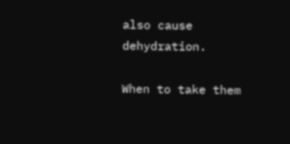also cause dehydration.

When to take them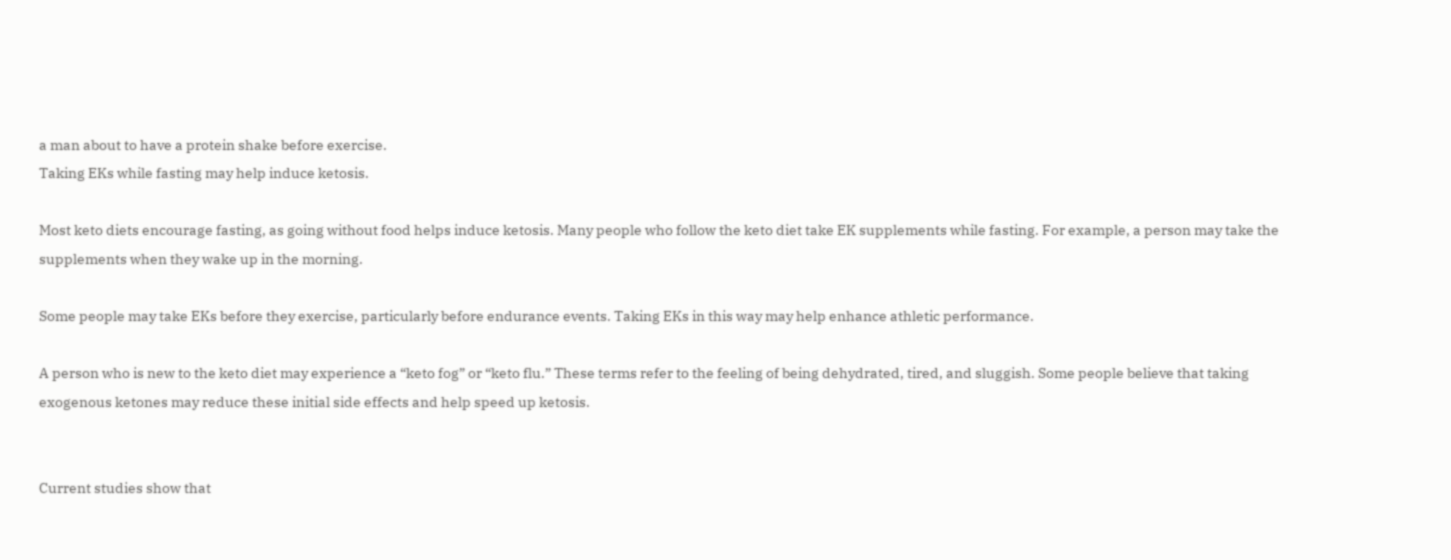a man about to have a protein shake before exercise.
Taking EKs while fasting may help induce ketosis.

Most keto diets encourage fasting, as going without food helps induce ketosis. Many people who follow the keto diet take EK supplements while fasting. For example, a person may take the supplements when they wake up in the morning.

Some people may take EKs before they exercise, particularly before endurance events. Taking EKs in this way may help enhance athletic performance.

A person who is new to the keto diet may experience a “keto fog” or “keto flu.” These terms refer to the feeling of being dehydrated, tired, and sluggish. Some people believe that taking exogenous ketones may reduce these initial side effects and help speed up ketosis.


Current studies show that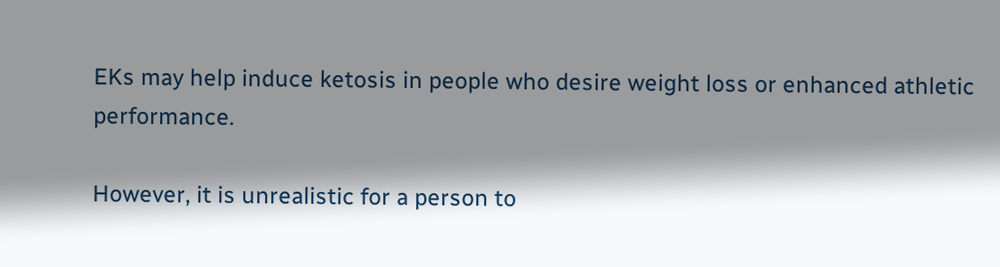EKs may help induce ketosis in people who desire weight loss or enhanced athletic performance.

However, it is unrealistic for a person to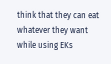think that they can eat whatever they want while using EKs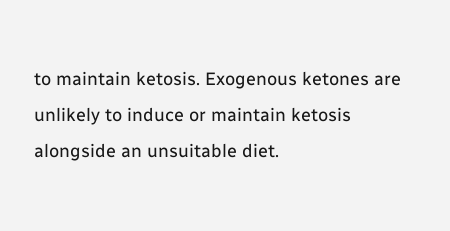to maintain ketosis. Exogenous ketones are unlikely to induce or maintain ketosis alongside an unsuitable diet.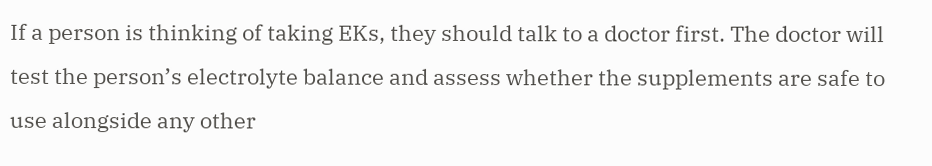If a person is thinking of taking EKs, they should talk to a doctor first. The doctor will test the person’s electrolyte balance and assess whether the supplements are safe to use alongside any other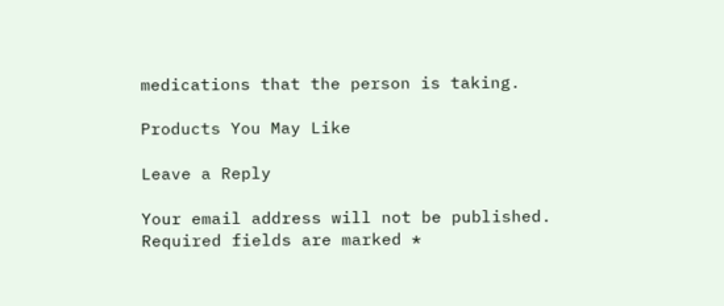medications that the person is taking.

Products You May Like

Leave a Reply

Your email address will not be published. Required fields are marked *